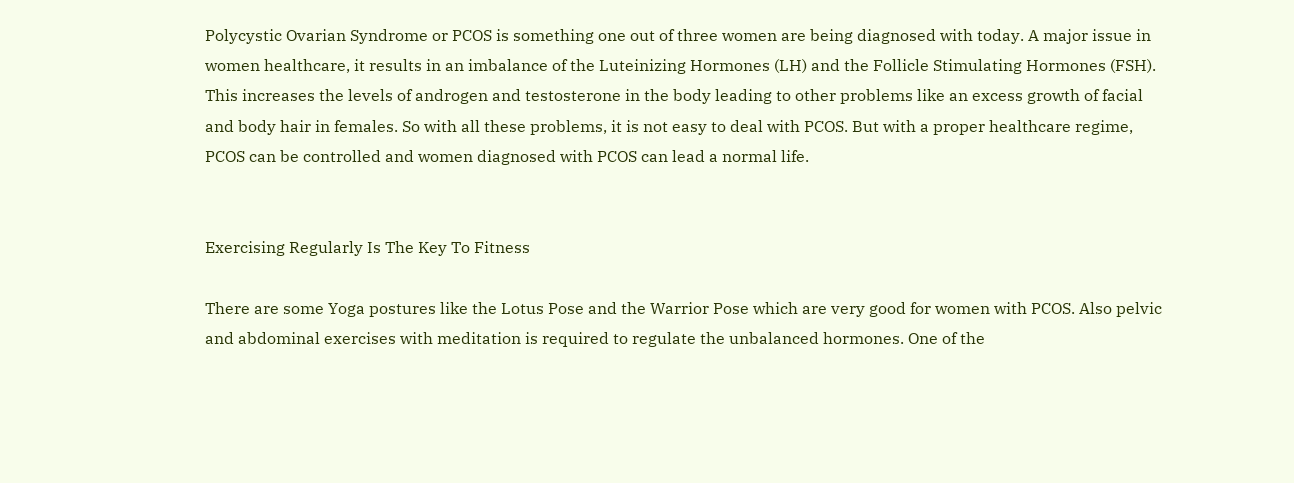Polycystic Ovarian Syndrome or PCOS is something one out of three women are being diagnosed with today. A major issue in women healthcare, it results in an imbalance of the Luteinizing Hormones (LH) and the Follicle Stimulating Hormones (FSH). This increases the levels of androgen and testosterone in the body leading to other problems like an excess growth of facial and body hair in females. So with all these problems, it is not easy to deal with PCOS. But with a proper healthcare regime, PCOS can be controlled and women diagnosed with PCOS can lead a normal life.


Exercising Regularly Is The Key To Fitness

There are some Yoga postures like the Lotus Pose and the Warrior Pose which are very good for women with PCOS. Also pelvic and abdominal exercises with meditation is required to regulate the unbalanced hormones. One of the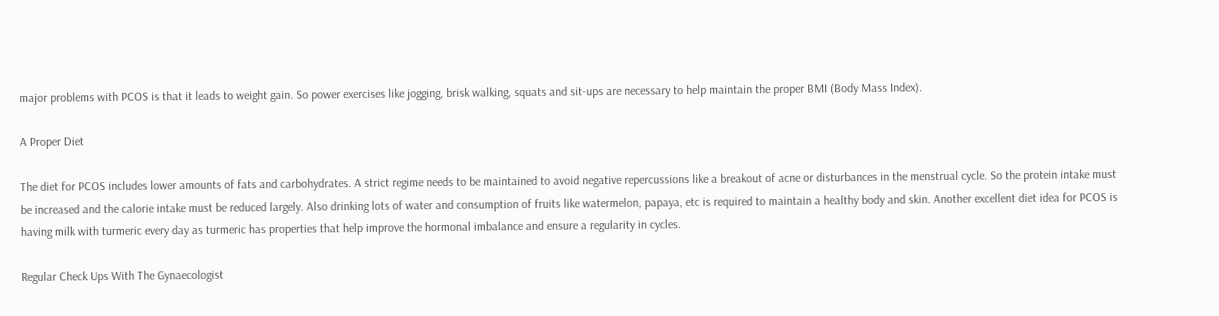major problems with PCOS is that it leads to weight gain. So power exercises like jogging, brisk walking, squats and sit-ups are necessary to help maintain the proper BMI (Body Mass Index).

A Proper Diet

The diet for PCOS includes lower amounts of fats and carbohydrates. A strict regime needs to be maintained to avoid negative repercussions like a breakout of acne or disturbances in the menstrual cycle. So the protein intake must be increased and the calorie intake must be reduced largely. Also drinking lots of water and consumption of fruits like watermelon, papaya, etc is required to maintain a healthy body and skin. Another excellent diet idea for PCOS is having milk with turmeric every day as turmeric has properties that help improve the hormonal imbalance and ensure a regularity in cycles.

Regular Check Ups With The Gynaecologist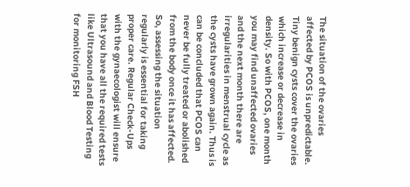The situation of the ovaries affected by PCOS is unpredictable. Tiny benign cysts cover the ovaries which increase or decrease in density. So with PCOS, one month you may find unaffected ovaries and the next month there are irregularities in menstrual cycle as the cysts have grown again. Thus is can be concluded that PCOS can never be fully treated or abolished from the body once it has affected. So, assessing the situation regularly is essential for taking proper care. Regular Check-Ups with the gynaecologist will ensure that you have all the required tests like Ultrasound and Blood Testing for monitoring FSH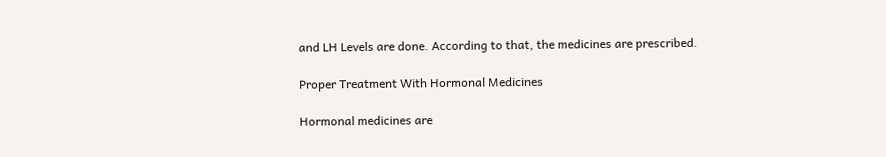and LH Levels are done. According to that, the medicines are prescribed.

Proper Treatment With Hormonal Medicines

Hormonal medicines are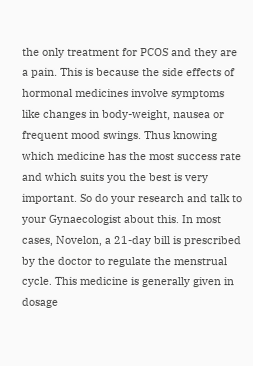the only treatment for PCOS and they are a pain. This is because the side effects of hormonal medicines involve symptoms like changes in body-weight, nausea or frequent mood swings. Thus knowing which medicine has the most success rate and which suits you the best is very important. So do your research and talk to your Gynaecologist about this. In most cases, Novelon, a 21-day bill is prescribed by the doctor to regulate the menstrual cycle. This medicine is generally given in dosage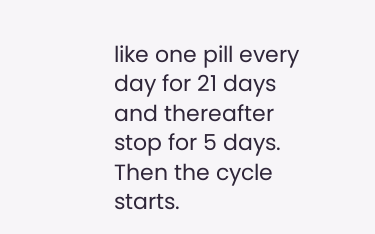like one pill every day for 21 days and thereafter stop for 5 days. Then the cycle starts.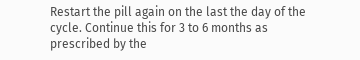Restart the pill again on the last the day of the cycle. Continue this for 3 to 6 months as prescribed by the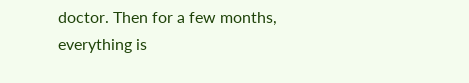doctor. Then for a few months, everything is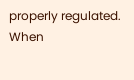properly regulated. When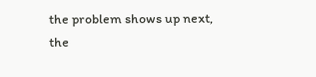the problem shows up next, the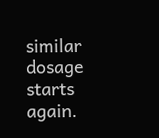similar dosage starts again.